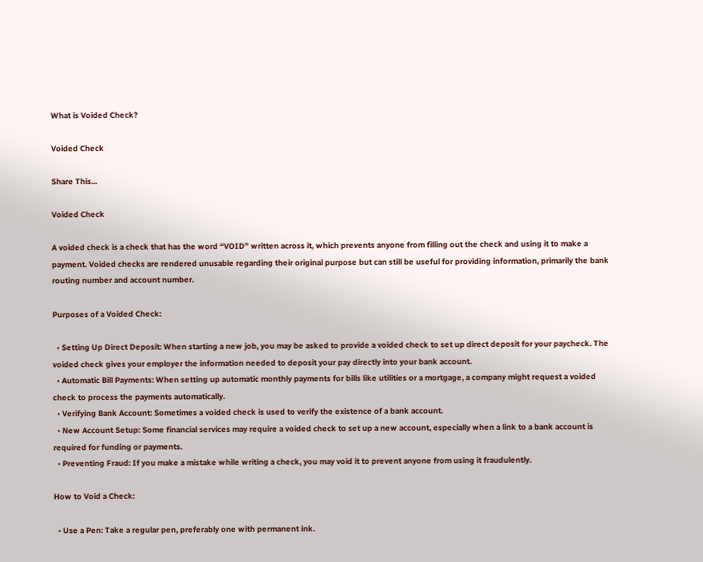What is Voided Check?

Voided Check

Share This...

Voided Check

A voided check is a check that has the word “VOID” written across it, which prevents anyone from filling out the check and using it to make a payment. Voided checks are rendered unusable regarding their original purpose but can still be useful for providing information, primarily the bank routing number and account number.

Purposes of a Voided Check:

  • Setting Up Direct Deposit: When starting a new job, you may be asked to provide a voided check to set up direct deposit for your paycheck. The voided check gives your employer the information needed to deposit your pay directly into your bank account.
  • Automatic Bill Payments: When setting up automatic monthly payments for bills like utilities or a mortgage, a company might request a voided check to process the payments automatically.
  • Verifying Bank Account: Sometimes a voided check is used to verify the existence of a bank account.
  • New Account Setup: Some financial services may require a voided check to set up a new account, especially when a link to a bank account is required for funding or payments.
  • Preventing Fraud: If you make a mistake while writing a check, you may void it to prevent anyone from using it fraudulently.

How to Void a Check:

  • Use a Pen: Take a regular pen, preferably one with permanent ink.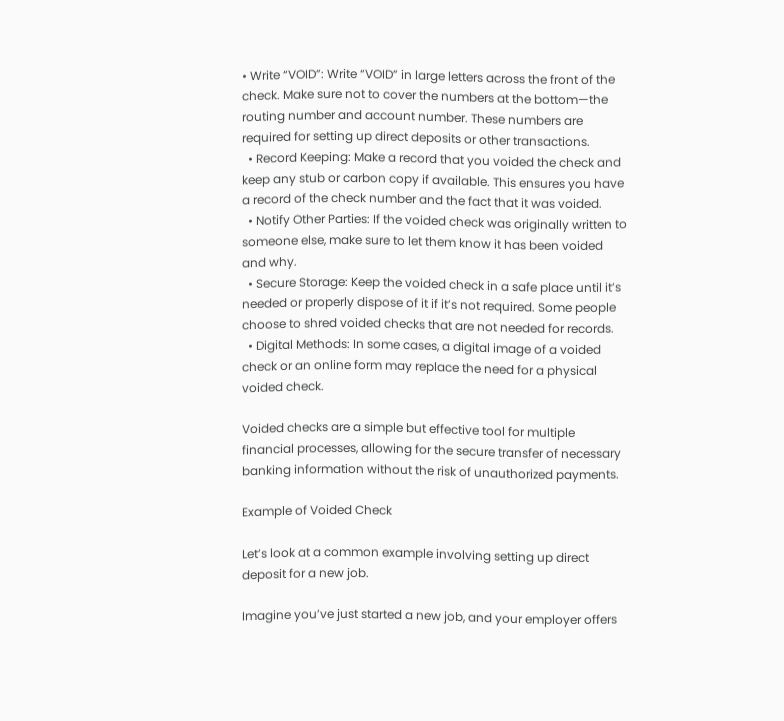• Write “VOID”: Write “VOID” in large letters across the front of the check. Make sure not to cover the numbers at the bottom—the routing number and account number. These numbers are required for setting up direct deposits or other transactions.
  • Record Keeping: Make a record that you voided the check and keep any stub or carbon copy if available. This ensures you have a record of the check number and the fact that it was voided.
  • Notify Other Parties: If the voided check was originally written to someone else, make sure to let them know it has been voided and why.
  • Secure Storage: Keep the voided check in a safe place until it’s needed or properly dispose of it if it’s not required. Some people choose to shred voided checks that are not needed for records.
  • Digital Methods: In some cases, a digital image of a voided check or an online form may replace the need for a physical voided check.

Voided checks are a simple but effective tool for multiple financial processes, allowing for the secure transfer of necessary banking information without the risk of unauthorized payments.

Example of Voided Check

Let’s look at a common example involving setting up direct deposit for a new job.

Imagine you’ve just started a new job, and your employer offers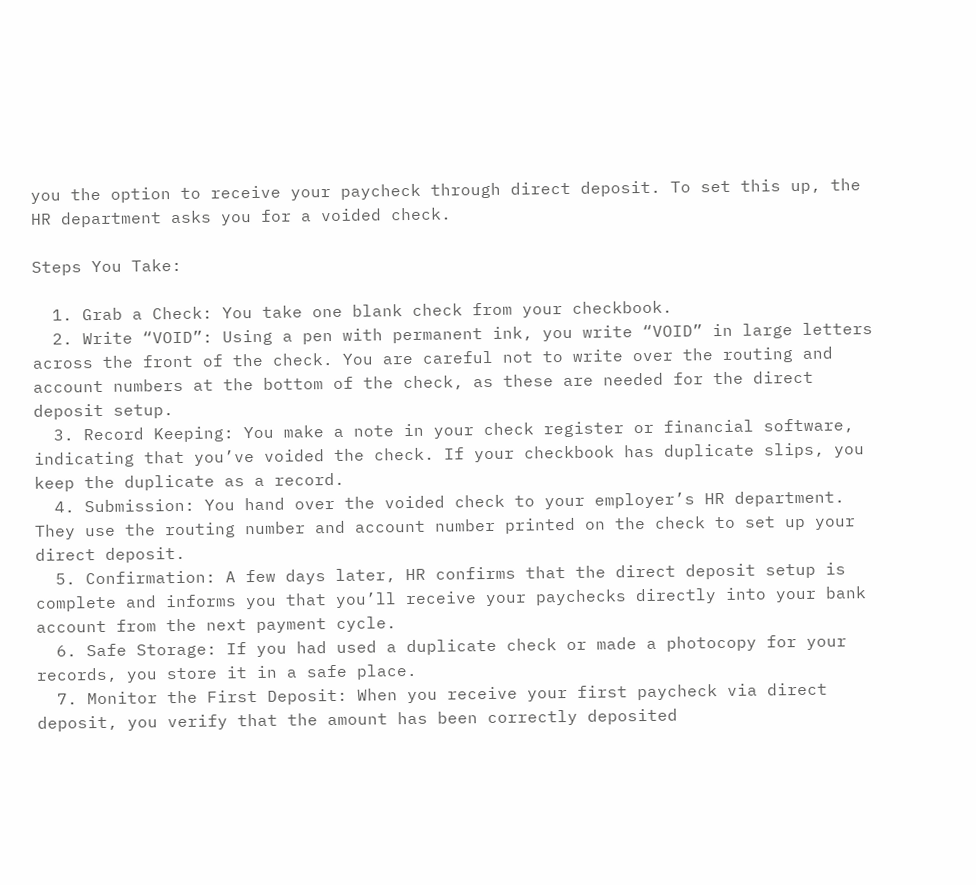you the option to receive your paycheck through direct deposit. To set this up, the HR department asks you for a voided check.

Steps You Take:

  1. Grab a Check: You take one blank check from your checkbook.
  2. Write “VOID”: Using a pen with permanent ink, you write “VOID” in large letters across the front of the check. You are careful not to write over the routing and account numbers at the bottom of the check, as these are needed for the direct deposit setup.
  3. Record Keeping: You make a note in your check register or financial software, indicating that you’ve voided the check. If your checkbook has duplicate slips, you keep the duplicate as a record.
  4. Submission: You hand over the voided check to your employer’s HR department. They use the routing number and account number printed on the check to set up your direct deposit.
  5. Confirmation: A few days later, HR confirms that the direct deposit setup is complete and informs you that you’ll receive your paychecks directly into your bank account from the next payment cycle.
  6. Safe Storage: If you had used a duplicate check or made a photocopy for your records, you store it in a safe place.
  7. Monitor the First Deposit: When you receive your first paycheck via direct deposit, you verify that the amount has been correctly deposited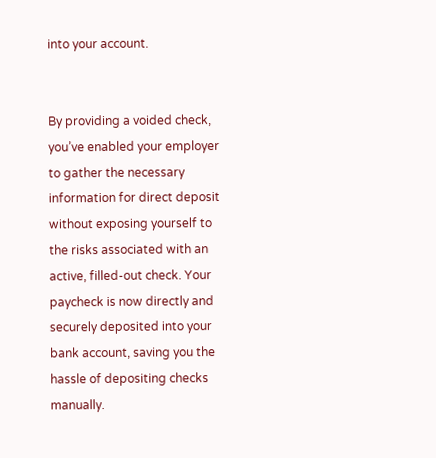into your account.


By providing a voided check, you’ve enabled your employer to gather the necessary information for direct deposit without exposing yourself to the risks associated with an active, filled-out check. Your paycheck is now directly and securely deposited into your bank account, saving you the hassle of depositing checks manually.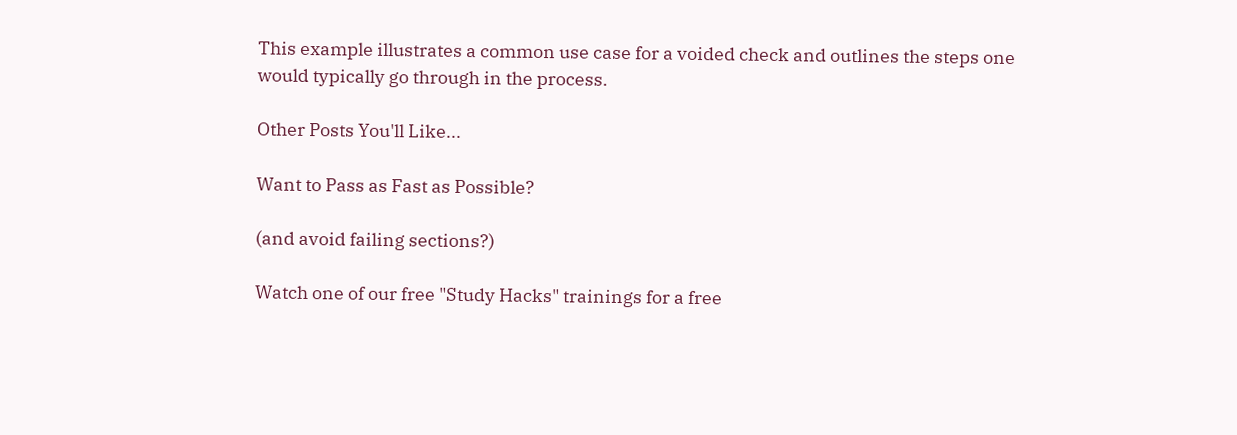This example illustrates a common use case for a voided check and outlines the steps one would typically go through in the process.

Other Posts You'll Like...

Want to Pass as Fast as Possible?

(and avoid failing sections?)

Watch one of our free "Study Hacks" trainings for a free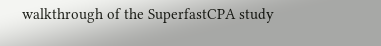walkthrough of the SuperfastCPA study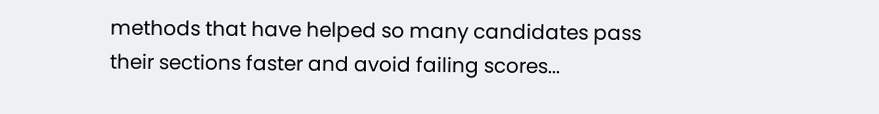methods that have helped so many candidates pass their sections faster and avoid failing scores...